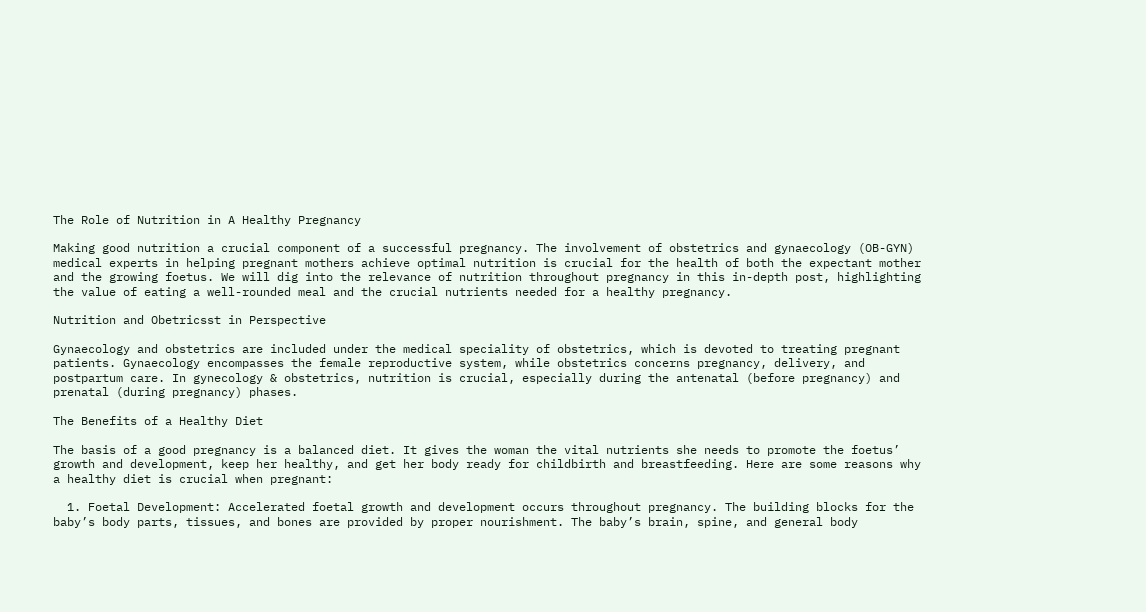The Role of Nutrition in A Healthy Pregnancy

Making good nutrition a crucial component of a successful pregnancy. The involvement of obstetrics and gynaecology (OB-GYN) medical experts in helping pregnant mothers achieve optimal nutrition is crucial for the health of both the expectant mother and the growing foetus. We will dig into the relevance of nutrition throughout pregnancy in this in-depth post, highlighting the value of eating a well-rounded meal and the crucial nutrients needed for a healthy pregnancy.

Nutrition and Obetricsst in Perspective

Gynaecology and obstetrics are included under the medical speciality of obstetrics, which is devoted to treating pregnant patients. Gynaecology encompasses the female reproductive system, while obstetrics concerns pregnancy, delivery, and postpartum care. In gynecology & obstetrics, nutrition is crucial, especially during the antenatal (before pregnancy) and prenatal (during pregnancy) phases.

The Benefits of a Healthy Diet

The basis of a good pregnancy is a balanced diet. It gives the woman the vital nutrients she needs to promote the foetus’ growth and development, keep her healthy, and get her body ready for childbirth and breastfeeding. Here are some reasons why a healthy diet is crucial when pregnant:

  1. Foetal Development: Accelerated foetal growth and development occurs throughout pregnancy. The building blocks for the baby’s body parts, tissues, and bones are provided by proper nourishment. The baby’s brain, spine, and general body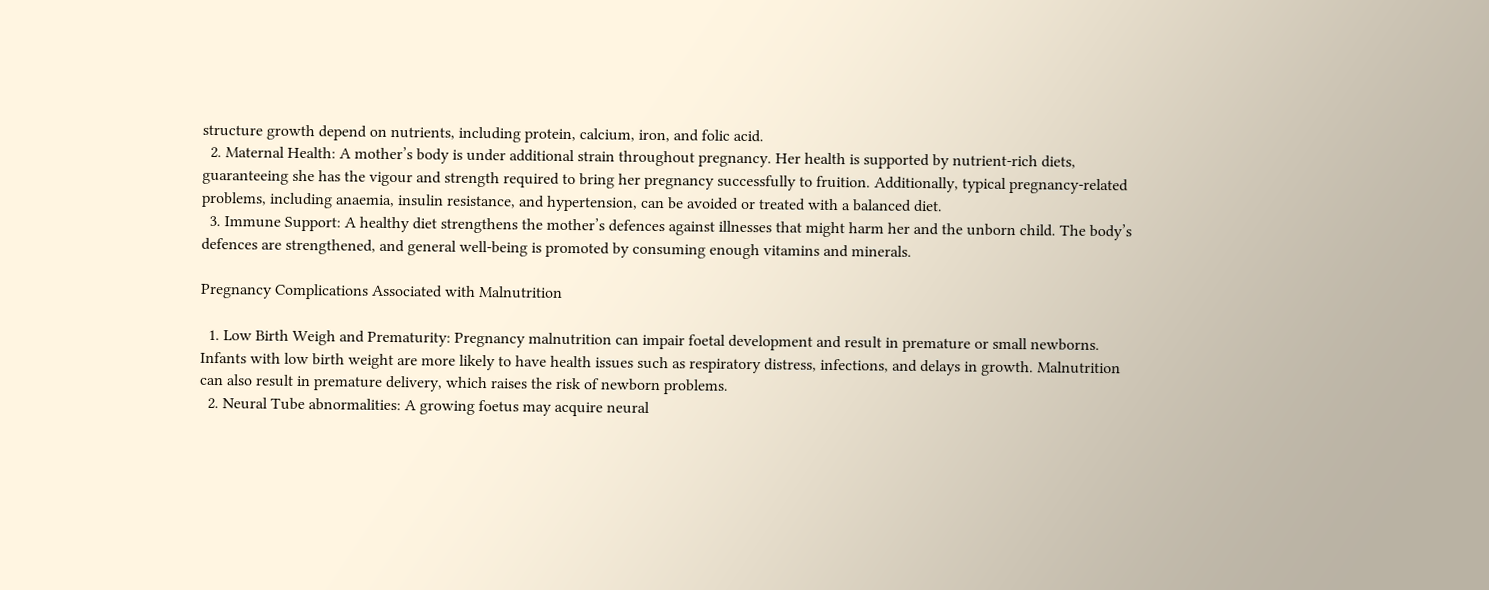structure growth depend on nutrients, including protein, calcium, iron, and folic acid.
  2. Maternal Health: A mother’s body is under additional strain throughout pregnancy. Her health is supported by nutrient-rich diets, guaranteeing she has the vigour and strength required to bring her pregnancy successfully to fruition. Additionally, typical pregnancy-related problems, including anaemia, insulin resistance, and hypertension, can be avoided or treated with a balanced diet.
  3. Immune Support: A healthy diet strengthens the mother’s defences against illnesses that might harm her and the unborn child. The body’s defences are strengthened, and general well-being is promoted by consuming enough vitamins and minerals.

Pregnancy Complications Associated with Malnutrition

  1. Low Birth Weigh and Prematurity: Pregnancy malnutrition can impair foetal development and result in premature or small newborns. Infants with low birth weight are more likely to have health issues such as respiratory distress, infections, and delays in growth. Malnutrition can also result in premature delivery, which raises the risk of newborn problems.
  2. Neural Tube abnormalities: A growing foetus may acquire neural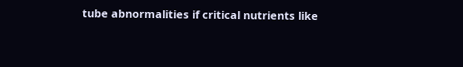tube abnormalities if critical nutrients like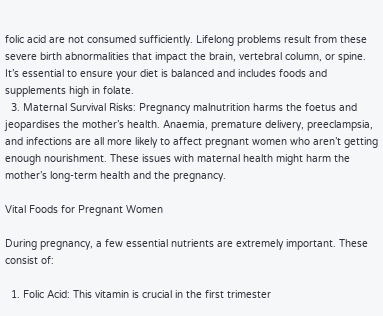folic acid are not consumed sufficiently. Lifelong problems result from these severe birth abnormalities that impact the brain, vertebral column, or spine. It’s essential to ensure your diet is balanced and includes foods and supplements high in folate.
  3. Maternal Survival Risks: Pregnancy malnutrition harms the foetus and jeopardises the mother’s health. Anaemia, premature delivery, preeclampsia, and infections are all more likely to affect pregnant women who aren’t getting enough nourishment. These issues with maternal health might harm the mother’s long-term health and the pregnancy.

Vital Foods for Pregnant Women

During pregnancy, a few essential nutrients are extremely important. These consist of:

  1. Folic Acid: This vitamin is crucial in the first trimester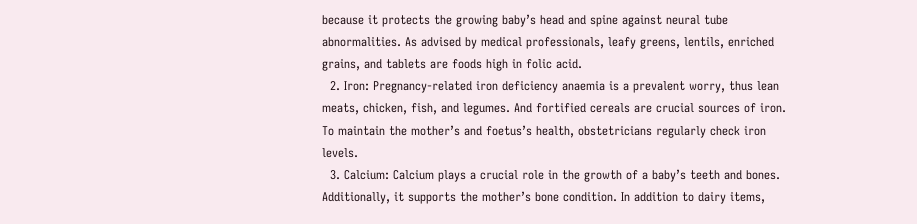because it protects the growing baby’s head and spine against neural tube abnormalities. As advised by medical professionals, leafy greens, lentils, enriched grains, and tablets are foods high in folic acid.
  2. Iron: Pregnancy-related iron deficiency anaemia is a prevalent worry, thus lean meats, chicken, fish, and legumes. And fortified cereals are crucial sources of iron. To maintain the mother’s and foetus’s health, obstetricians regularly check iron levels.
  3. Calcium: Calcium plays a crucial role in the growth of a baby’s teeth and bones. Additionally, it supports the mother’s bone condition. In addition to dairy items,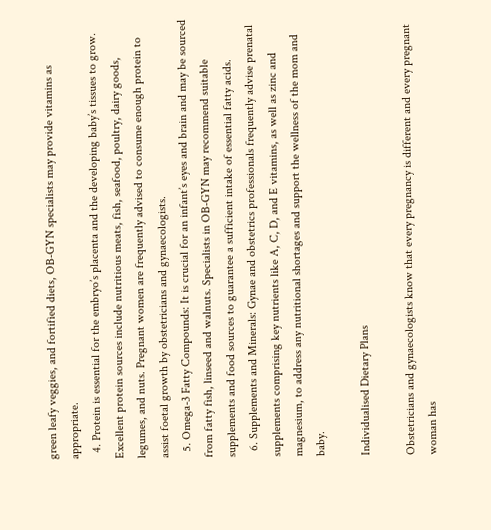green leafy veggies, and fortified diets, OB-GYN specialists may provide vitamins as appropriate.
  4. Protein is essential for the embryo’s placenta and the developing baby’s tissues to grow. Excellent protein sources include nutritious meats, fish, seafood, poultry, dairy goods, legumes, and nuts. Pregnant women are frequently advised to consume enough protein to assist foetal growth by obstetricians and gynaecologists.
  5. Omega-3 Fatty Compounds: It is crucial for an infant’s eyes and brain and may be sourced from fatty fish, linseed and walnuts. Specialists in OB-GYN may recommend suitable supplements and food sources to guarantee a sufficient intake of essential fatty acids.
  6. Supplements and Minerals: Gynae and obstetrics professionals frequently advise prenatal supplements comprising key nutrients like A, C, D, and E vitamins, as well as zinc and magnesium, to address any nutritional shortages and support the wellness of the mom and baby.

Individualised Dietary Plans

Obstetricians and gynaecologists know that every pregnancy is different and every pregnant woman has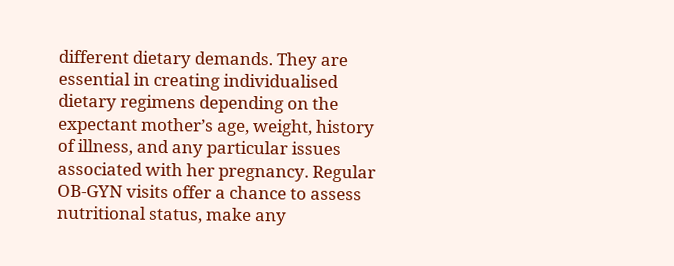different dietary demands. They are essential in creating individualised dietary regimens depending on the expectant mother’s age, weight, history of illness, and any particular issues associated with her pregnancy. Regular OB-GYN visits offer a chance to assess nutritional status, make any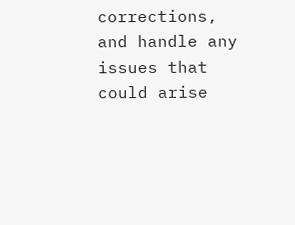corrections, and handle any issues that could arise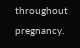throughout pregnancy.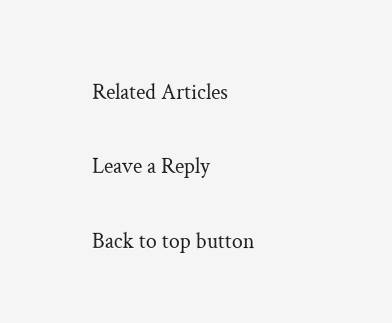Related Articles

Leave a Reply

Back to top button